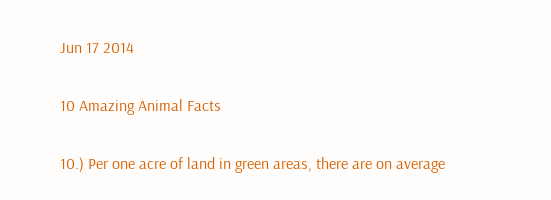Jun 17 2014

10 Amazing Animal Facts

10.) Per one acre of land in green areas, there are on average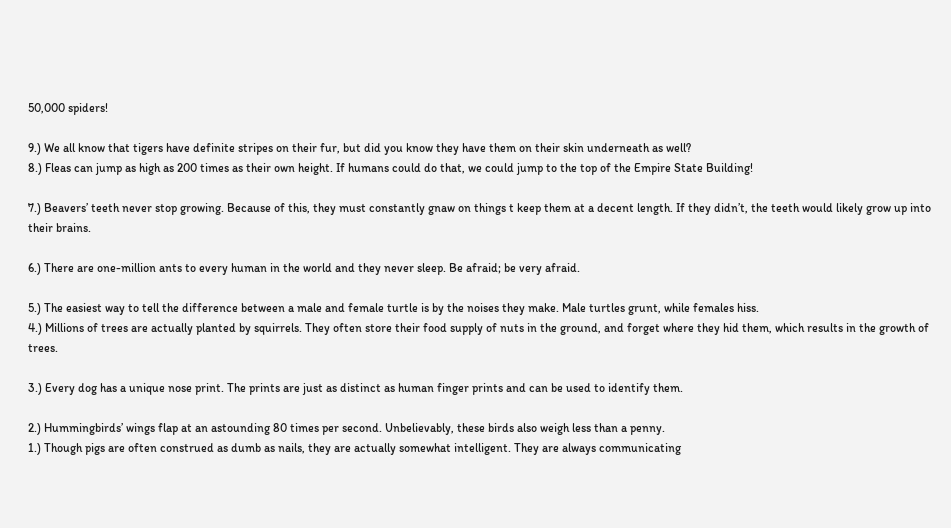50,000 spiders!

9.) We all know that tigers have definite stripes on their fur, but did you know they have them on their skin underneath as well?
8.) Fleas can jump as high as 200 times as their own height. If humans could do that, we could jump to the top of the Empire State Building!

7.) Beavers’ teeth never stop growing. Because of this, they must constantly gnaw on things t keep them at a decent length. If they didn’t, the teeth would likely grow up into their brains.

6.) There are one-million ants to every human in the world and they never sleep. Be afraid; be very afraid.

5.) The easiest way to tell the difference between a male and female turtle is by the noises they make. Male turtles grunt, while females hiss.
4.) Millions of trees are actually planted by squirrels. They often store their food supply of nuts in the ground, and forget where they hid them, which results in the growth of trees.

3.) Every dog has a unique nose print. The prints are just as distinct as human finger prints and can be used to identify them.

2.) Hummingbirds’ wings flap at an astounding 80 times per second. Unbelievably, these birds also weigh less than a penny.
1.) Though pigs are often construed as dumb as nails, they are actually somewhat intelligent. They are always communicating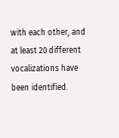with each other, and at least 20 different vocalizations have been identified.